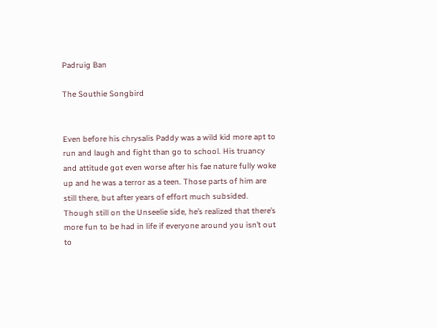Padruig Ban

The Southie Songbird


Even before his chrysalis Paddy was a wild kid more apt to run and laugh and fight than go to school. His truancy and attitude got even worse after his fae nature fully woke up and he was a terror as a teen. Those parts of him are still there, but after years of effort much subsided. Though still on the Unseelie side, he’s realized that there’s more fun to be had in life if everyone around you isn’t out to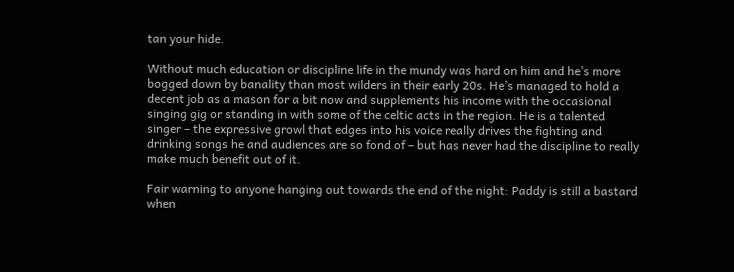tan your hide.

Without much education or discipline life in the mundy was hard on him and he’s more bogged down by banality than most wilders in their early 20s. He’s managed to hold a decent job as a mason for a bit now and supplements his income with the occasional singing gig or standing in with some of the celtic acts in the region. He is a talented singer – the expressive growl that edges into his voice really drives the fighting and drinking songs he and audiences are so fond of – but has never had the discipline to really make much benefit out of it.

Fair warning to anyone hanging out towards the end of the night: Paddy is still a bastard when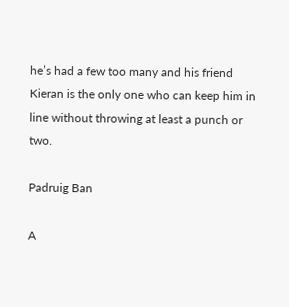he’s had a few too many and his friend Kieran is the only one who can keep him in line without throwing at least a punch or two.

Padruig Ban

A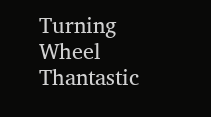Turning Wheel Thantastic